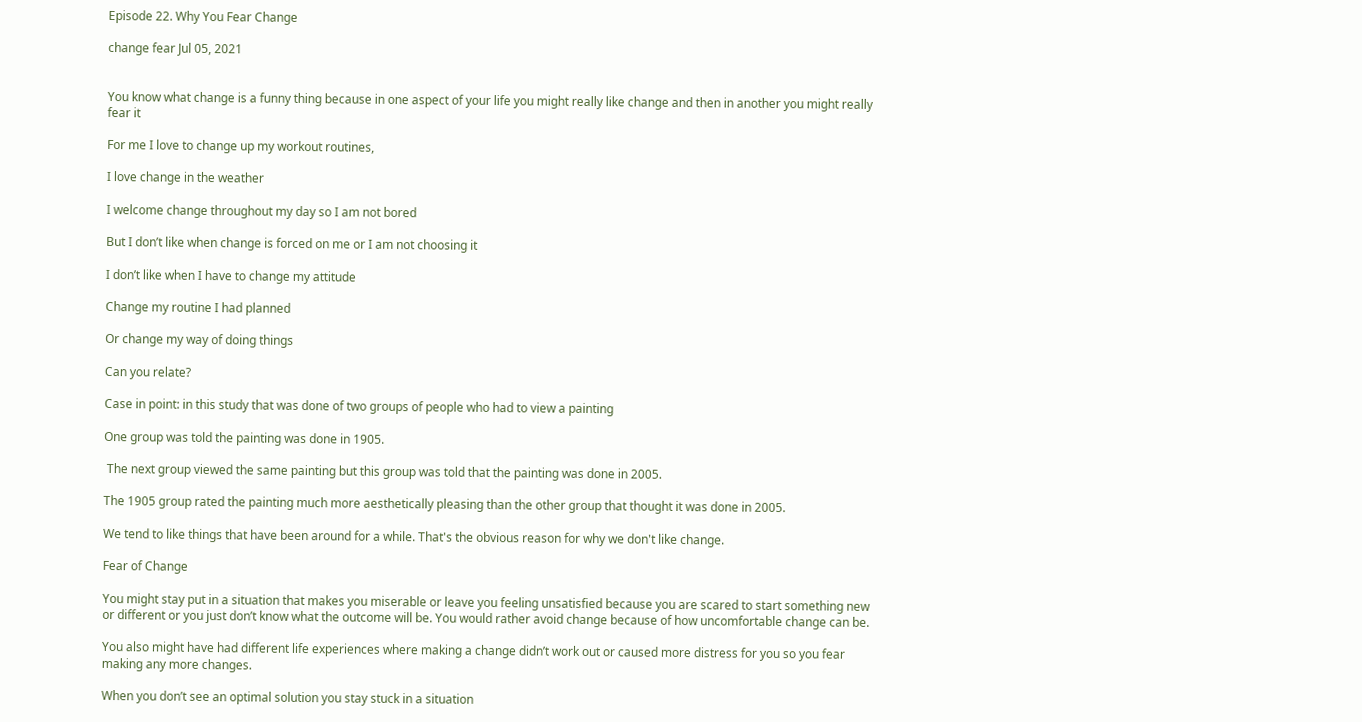Episode 22. Why You Fear Change

change fear Jul 05, 2021


You know what change is a funny thing because in one aspect of your life you might really like change and then in another you might really fear it

For me I love to change up my workout routines,

I love change in the weather

I welcome change throughout my day so I am not bored

But I don’t like when change is forced on me or I am not choosing it

I don’t like when I have to change my attitude

Change my routine I had planned

Or change my way of doing things

Can you relate?

Case in point: in this study that was done of two groups of people who had to view a painting

One group was told the painting was done in 1905.

 The next group viewed the same painting but this group was told that the painting was done in 2005.

The 1905 group rated the painting much more aesthetically pleasing than the other group that thought it was done in 2005.

We tend to like things that have been around for a while. That's the obvious reason for why we don't like change.

Fear of Change

You might stay put in a situation that makes you miserable or leave you feeling unsatisfied because you are scared to start something new or different or you just don’t know what the outcome will be. You would rather avoid change because of how uncomfortable change can be.

You also might have had different life experiences where making a change didn’t work out or caused more distress for you so you fear making any more changes.

When you don’t see an optimal solution you stay stuck in a situation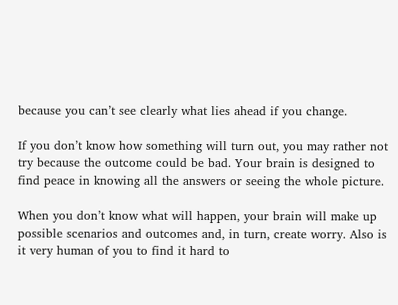because you can’t see clearly what lies ahead if you change.

If you don’t know how something will turn out, you may rather not try because the outcome could be bad. Your brain is designed to find peace in knowing all the answers or seeing the whole picture.

When you don’t know what will happen, your brain will make up possible scenarios and outcomes and, in turn, create worry. Also is it very human of you to find it hard to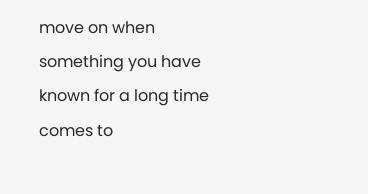move on when something you have known for a long time comes to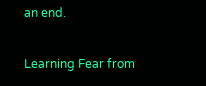an end.

Learning Fear from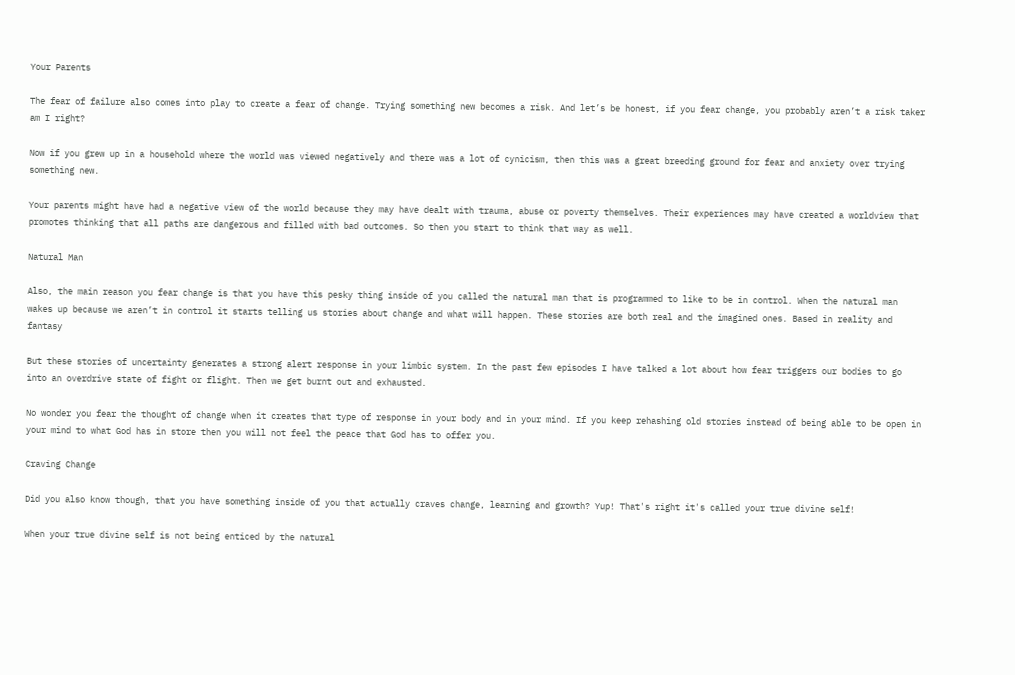Your Parents

The fear of failure also comes into play to create a fear of change. Trying something new becomes a risk. And let’s be honest, if you fear change, you probably aren’t a risk taker am I right?

Now if you grew up in a household where the world was viewed negatively and there was a lot of cynicism, then this was a great breeding ground for fear and anxiety over trying something new.

Your parents might have had a negative view of the world because they may have dealt with trauma, abuse or poverty themselves. Their experiences may have created a worldview that promotes thinking that all paths are dangerous and filled with bad outcomes. So then you start to think that way as well.

Natural Man

Also, the main reason you fear change is that you have this pesky thing inside of you called the natural man that is programmed to like to be in control. When the natural man wakes up because we aren’t in control it starts telling us stories about change and what will happen. These stories are both real and the imagined ones. Based in reality and fantasy

But these stories of uncertainty generates a strong alert response in your limbic system. In the past few episodes I have talked a lot about how fear triggers our bodies to go into an overdrive state of fight or flight. Then we get burnt out and exhausted.

No wonder you fear the thought of change when it creates that type of response in your body and in your mind. If you keep rehashing old stories instead of being able to be open in your mind to what God has in store then you will not feel the peace that God has to offer you.

Craving Change

Did you also know though, that you have something inside of you that actually craves change, learning and growth? Yup! That's right it's called your true divine self!

When your true divine self is not being enticed by the natural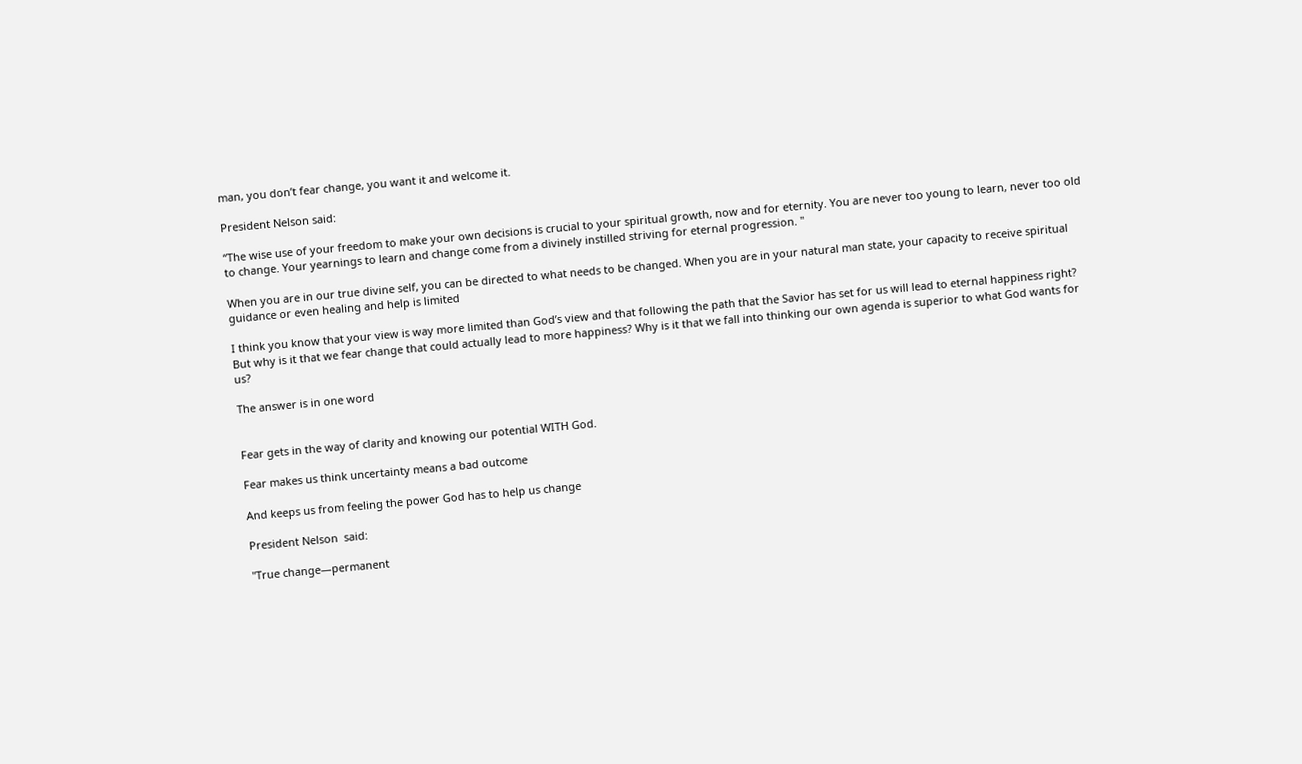man, you don’t fear change, you want it and welcome it.

President Nelson said:

“The wise use of your freedom to make your own decisions is crucial to your spiritual growth, now and for eternity. You are never too young to learn, never too old to change. Your yearnings to learn and change come from a divinely instilled striving for eternal progression. "

When you are in our true divine self, you can be directed to what needs to be changed. When you are in your natural man state, your capacity to receive spiritual guidance or even healing and help is limited

I think you know that your view is way more limited than God’s view and that following the path that the Savior has set for us will lead to eternal happiness right? But why is it that we fear change that could actually lead to more happiness? Why is it that we fall into thinking our own agenda is superior to what God wants for us?

The answer is in one word


Fear gets in the way of clarity and knowing our potential WITH God.

Fear makes us think uncertainty means a bad outcome

And keeps us from feeling the power God has to help us change

President Nelson  said:

"True change—permanent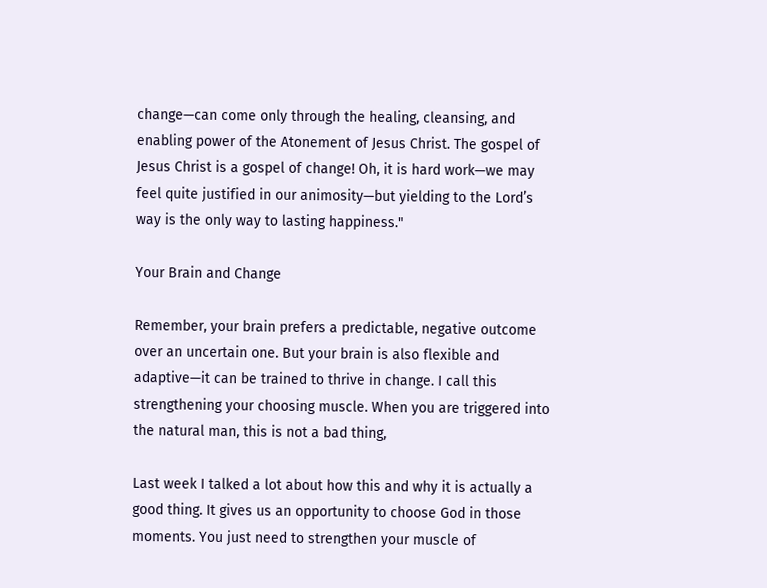change—can come only through the healing, cleansing, and enabling power of the Atonement of Jesus Christ. The gospel of Jesus Christ is a gospel of change! Oh, it is hard work—we may feel quite justified in our animosity—but yielding to the Lord’s way is the only way to lasting happiness."

Your Brain and Change

Remember, your brain prefers a predictable, negative outcome over an uncertain one. But your brain is also flexible and adaptive—it can be trained to thrive in change. I call this strengthening your choosing muscle. When you are triggered into the natural man, this is not a bad thing,

Last week I talked a lot about how this and why it is actually a good thing. It gives us an opportunity to choose God in those moments. You just need to strengthen your muscle of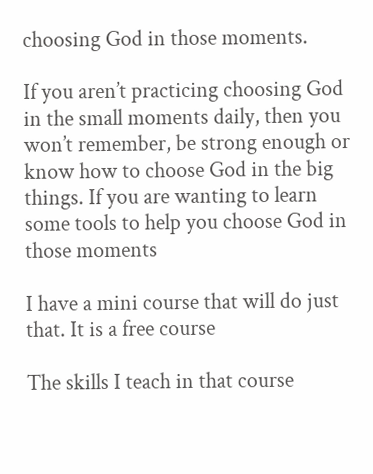choosing God in those moments.

If you aren’t practicing choosing God in the small moments daily, then you won’t remember, be strong enough or know how to choose God in the big things. If you are wanting to learn some tools to help you choose God in those moments

I have a mini course that will do just that. It is a free course

The skills I teach in that course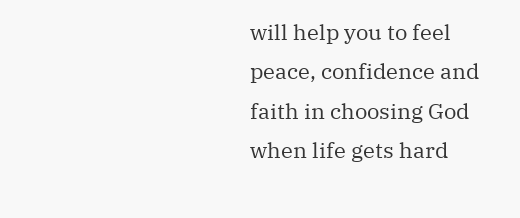will help you to feel peace, confidence and faith in choosing God when life gets hard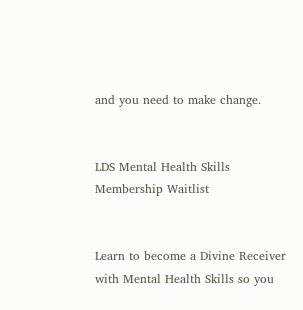and you need to make change.


LDS Mental Health Skills Membership Waitlist


Learn to become a Divine Receiver with Mental Health Skills so you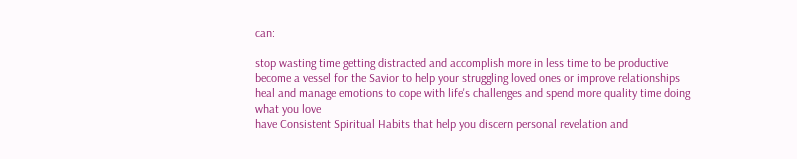can:

stop wasting time getting distracted and accomplish more in less time to be productive
become a vessel for the Savior to help your struggling loved ones or improve relationships
heal and manage emotions to cope with life's challenges and spend more quality time doing what you love
have Consistent Spiritual Habits that help you discern personal revelation and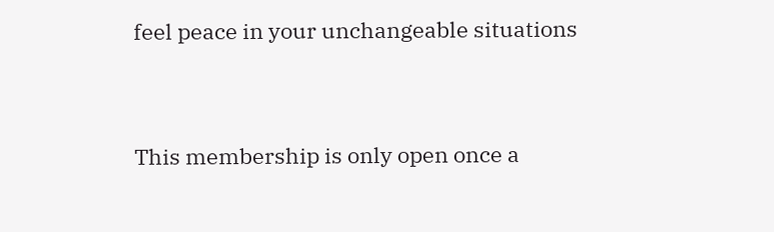feel peace in your unchangeable situations


This membership is only open once a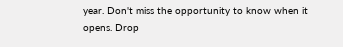year. Don't miss the opportunity to know when it opens. Drop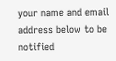your name and email address below to be notified